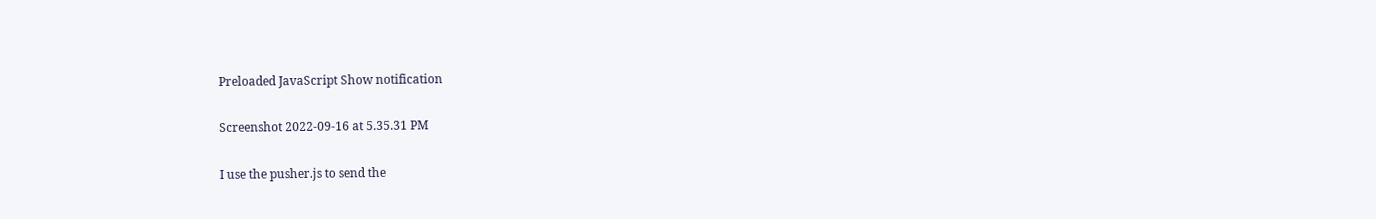Preloaded JavaScript Show notification

Screenshot 2022-09-16 at 5.35.31 PM

I use the pusher.js to send the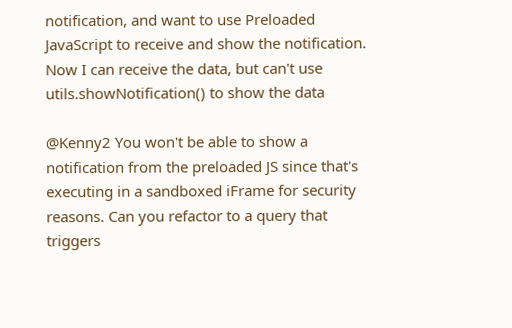notification, and want to use Preloaded JavaScript to receive and show the notification. Now I can receive the data, but can't use utils.showNotification() to show the data

@Kenny2 You won't be able to show a notification from the preloaded JS since that's executing in a sandboxed iFrame for security reasons. Can you refactor to a query that triggers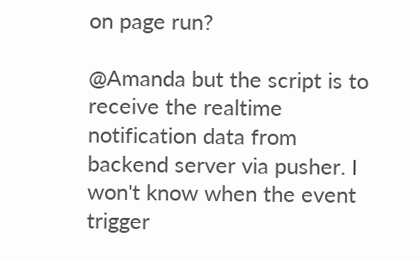on page run?

@Amanda but the script is to receive the realtime notification data from backend server via pusher. I won't know when the event trigger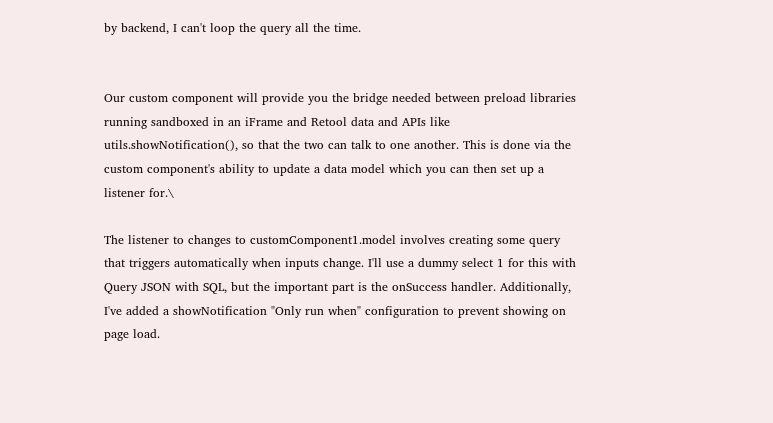by backend, I can't loop the query all the time.


Our custom component will provide you the bridge needed between preload libraries running sandboxed in an iFrame and Retool data and APIs like utils.showNotification(), so that the two can talk to one another. This is done via the custom component's ability to update a data model which you can then set up a listener for.\

The listener to changes to customComponent1.model involves creating some query that triggers automatically when inputs change. I'll use a dummy select 1 for this with Query JSON with SQL, but the important part is the onSuccess handler. Additionally, I've added a showNotification "Only run when" configuration to prevent showing on page load.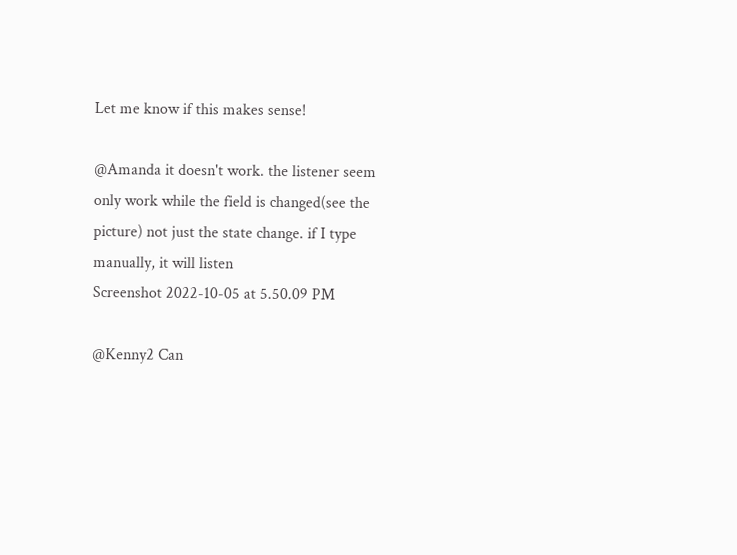Let me know if this makes sense!

@Amanda it doesn't work. the listener seem only work while the field is changed(see the picture) not just the state change. if I type manually, it will listen
Screenshot 2022-10-05 at 5.50.09 PM

@Kenny2 Can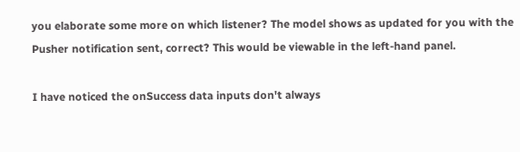you elaborate some more on which listener? The model shows as updated for you with the Pusher notification sent, correct? This would be viewable in the left-hand panel.

I have noticed the onSuccess data inputs don't always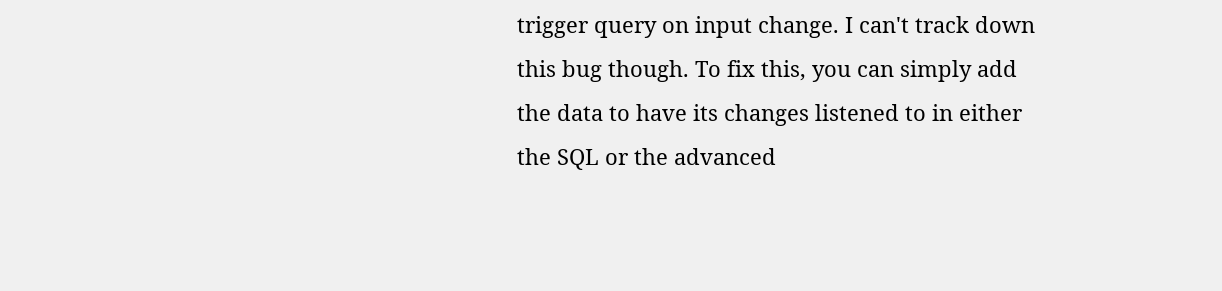trigger query on input change. I can't track down this bug though. To fix this, you can simply add the data to have its changes listened to in either the SQL or the advanced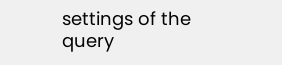settings of the query